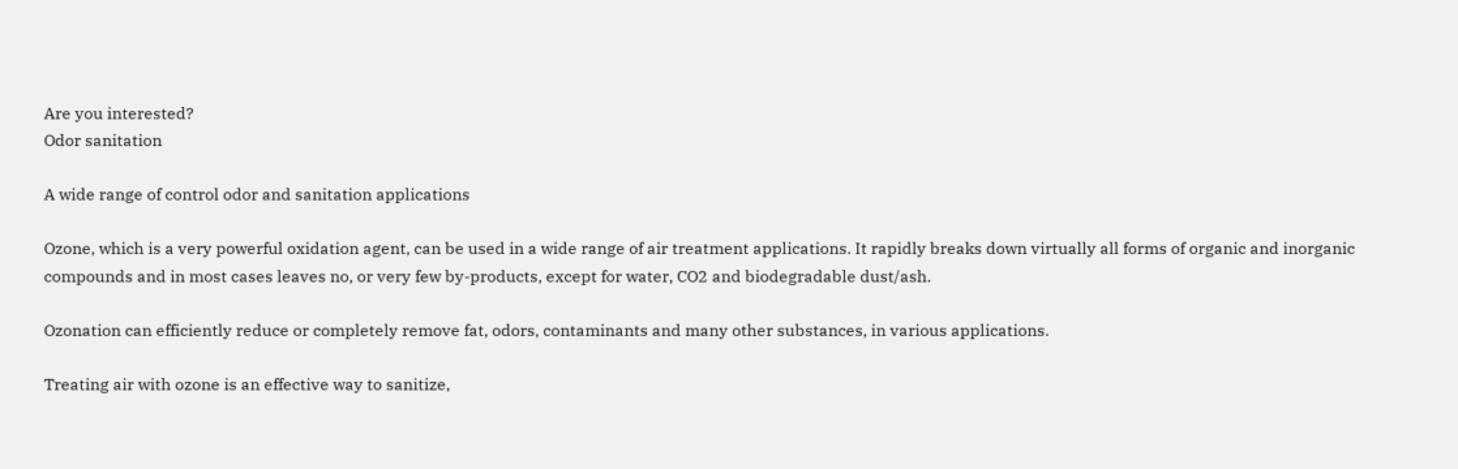Are you interested?
Odor sanitation

A wide range of control odor and sanitation applications

Ozone, which is a very powerful oxidation agent, can be used in a wide range of air treatment applications. It rapidly breaks down virtually all forms of organic and inorganic compounds and in most cases leaves no, or very few by-products, except for water, CO2 and biodegradable dust/ash.

Ozonation can efficiently reduce or completely remove fat, odors, contaminants and many other substances, in various applications.

Treating air with ozone is an effective way to sanitize,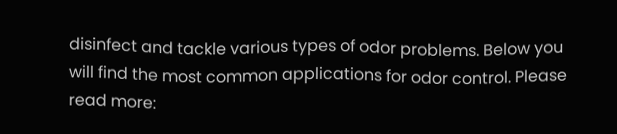disinfect and tackle various types of odor problems. Below you will find the most common applications for odor control. Please read more: